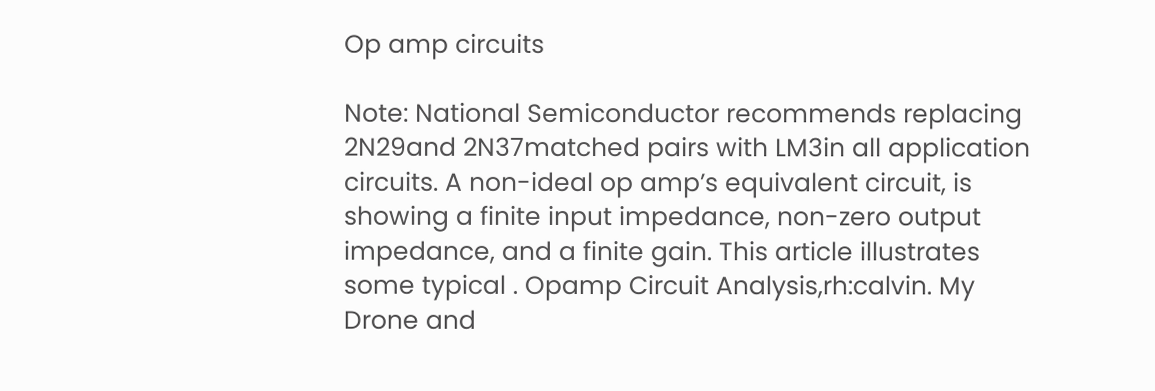Op amp circuits

Note: National Semiconductor recommends replacing 2N29and 2N37matched pairs with LM3in all application circuits. A non-ideal op amp’s equivalent circuit, is showing a finite input impedance, non-zero output impedance, and a finite gain. This article illustrates some typical . Opamp Circuit Analysis,rh:calvin. My Drone and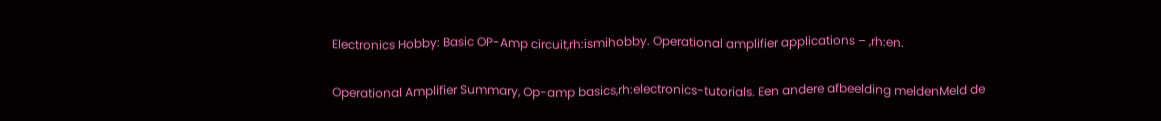Electronics Hobby: Basic OP-Amp circuit,rh:ismihobby. Operational amplifier applications – ,rh:en.

Operational Amplifier Summary, Op-amp basics,rh:electronics-tutorials. Een andere afbeelding meldenMeld de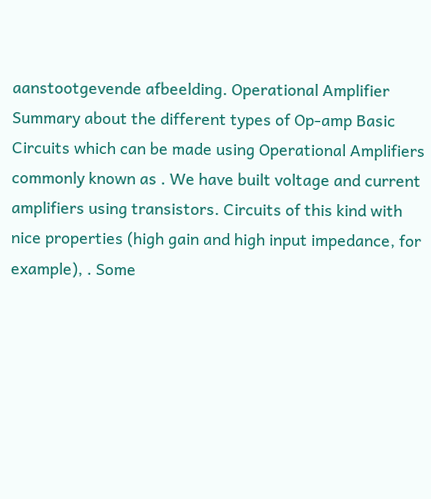aanstootgevende afbeelding. Operational Amplifier Summary about the different types of Op-amp Basic Circuits which can be made using Operational Amplifiers commonly known as . We have built voltage and current amplifiers using transistors. Circuits of this kind with nice properties (high gain and high input impedance, for example), . Some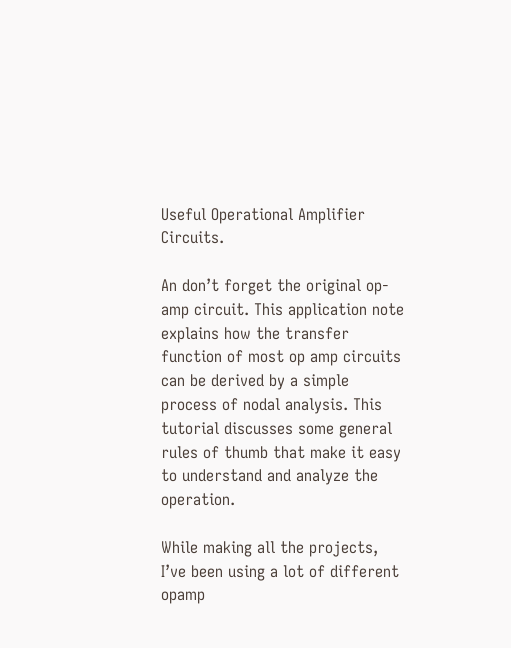Useful Operational Amplifier Circuits.

An don’t forget the original op-amp circuit. This application note explains how the transfer function of most op amp circuits can be derived by a simple process of nodal analysis. This tutorial discusses some general rules of thumb that make it easy to understand and analyze the operation.

While making all the projects, I’ve been using a lot of different opamp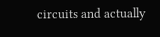circuits and actually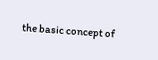the basic concept of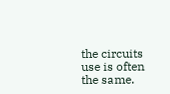the circuits use is often the same.